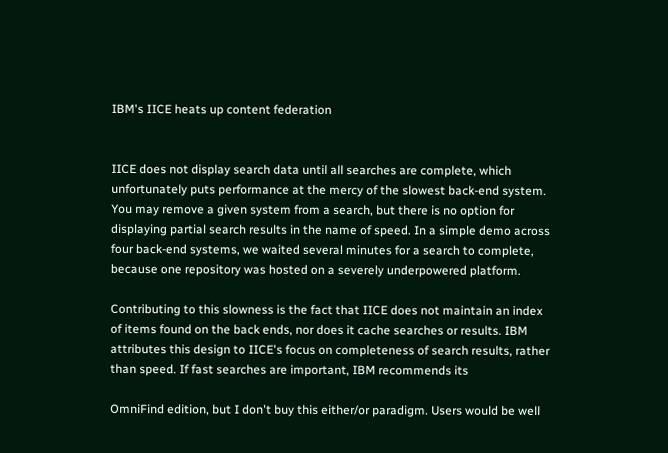IBM's IICE heats up content federation


IICE does not display search data until all searches are complete, which unfortunately puts performance at the mercy of the slowest back-end system. You may remove a given system from a search, but there is no option for displaying partial search results in the name of speed. In a simple demo across four back-end systems, we waited several minutes for a search to complete, because one repository was hosted on a severely underpowered platform.

Contributing to this slowness is the fact that IICE does not maintain an index of items found on the back ends, nor does it cache searches or results. IBM attributes this design to IICE's focus on completeness of search results, rather than speed. If fast searches are important, IBM recommends its

OmniFind edition, but I don't buy this either/or paradigm. Users would be well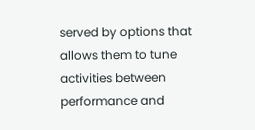served by options that allows them to tune activities between performance and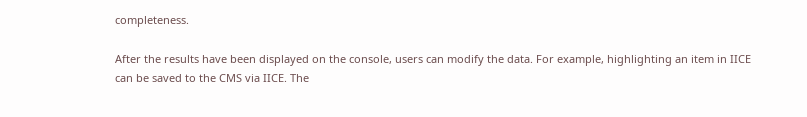completeness.

After the results have been displayed on the console, users can modify the data. For example, highlighting an item in IICE can be saved to the CMS via IICE. The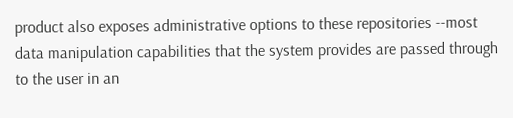product also exposes administrative options to these repositories --most data manipulation capabilities that the system provides are passed through to the user in an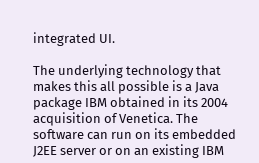integrated UI.

The underlying technology that makes this all possible is a Java package IBM obtained in its 2004 acquisition of Venetica. The software can run on its embedded J2EE server or on an existing IBM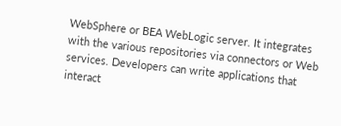WebSphere or BEA WebLogic server. It integrates with the various repositories via connectors or Web services. Developers can write applications that interact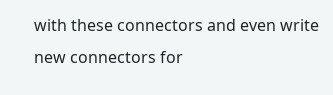with these connectors and even write new connectors for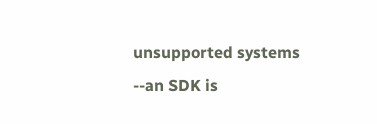unsupported systems --an SDK is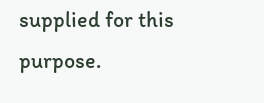supplied for this purpose.